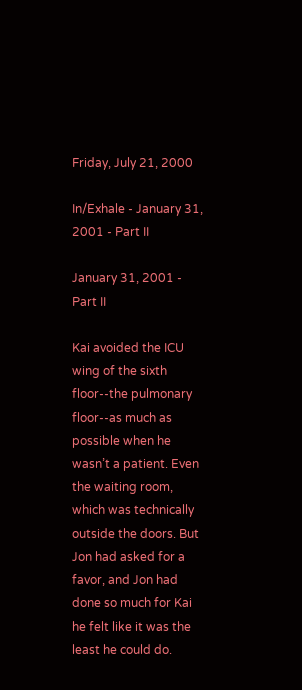Friday, July 21, 2000

In/Exhale - January 31, 2001 - Part II

January 31, 2001 - Part II

Kai avoided the ICU wing of the sixth floor--the pulmonary floor--as much as possible when he wasn’t a patient. Even the waiting room, which was technically outside the doors. But Jon had asked for a favor, and Jon had done so much for Kai he felt like it was the least he could do.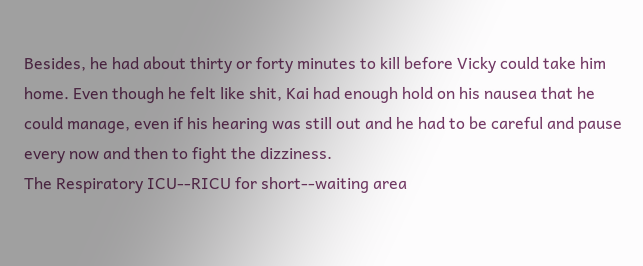Besides, he had about thirty or forty minutes to kill before Vicky could take him home. Even though he felt like shit, Kai had enough hold on his nausea that he could manage, even if his hearing was still out and he had to be careful and pause every now and then to fight the dizziness.
The Respiratory ICU--RICU for short--waiting area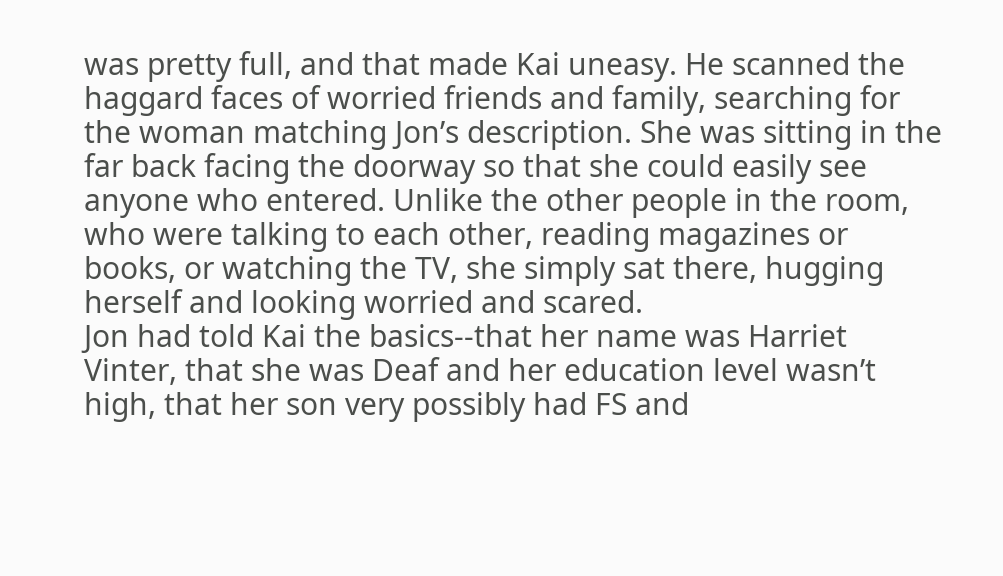was pretty full, and that made Kai uneasy. He scanned the haggard faces of worried friends and family, searching for the woman matching Jon’s description. She was sitting in the far back facing the doorway so that she could easily see anyone who entered. Unlike the other people in the room, who were talking to each other, reading magazines or books, or watching the TV, she simply sat there, hugging herself and looking worried and scared.
Jon had told Kai the basics--that her name was Harriet Vinter, that she was Deaf and her education level wasn’t high, that her son very possibly had FS and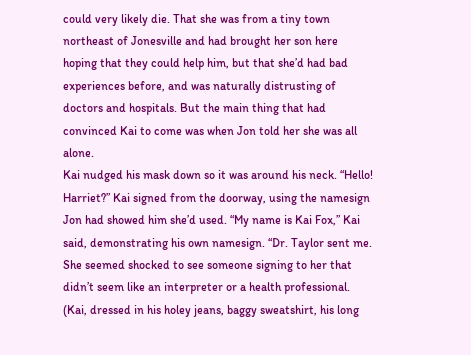could very likely die. That she was from a tiny town northeast of Jonesville and had brought her son here hoping that they could help him, but that she’d had bad experiences before, and was naturally distrusting of doctors and hospitals. But the main thing that had convinced Kai to come was when Jon told her she was all alone.
Kai nudged his mask down so it was around his neck. “Hello! Harriet?” Kai signed from the doorway, using the namesign Jon had showed him she’d used. “My name is Kai Fox,” Kai said, demonstrating his own namesign. “Dr. Taylor sent me.
She seemed shocked to see someone signing to her that didn’t seem like an interpreter or a health professional. (Kai, dressed in his holey jeans, baggy sweatshirt, his long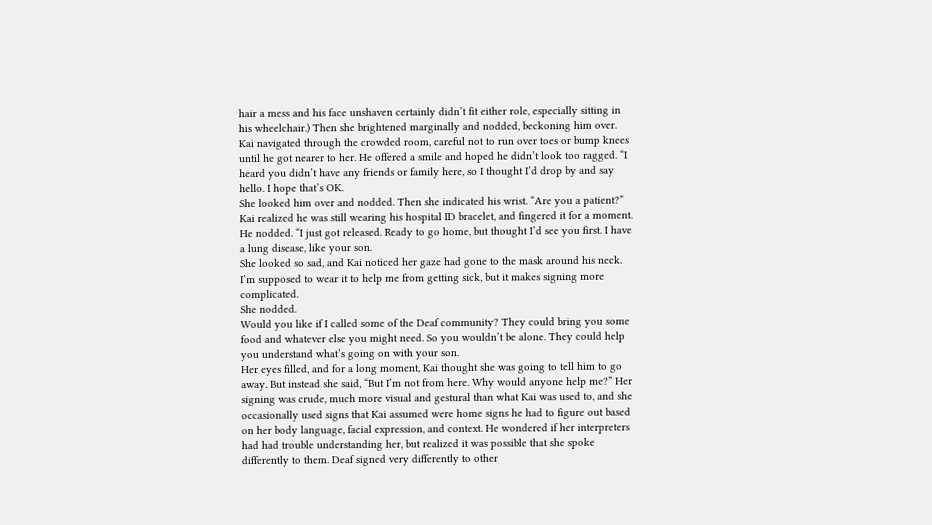hair a mess and his face unshaven certainly didn’t fit either role, especially sitting in his wheelchair.) Then she brightened marginally and nodded, beckoning him over.
Kai navigated through the crowded room, careful not to run over toes or bump knees until he got nearer to her. He offered a smile and hoped he didn’t look too ragged. “I heard you didn’t have any friends or family here, so I thought I’d drop by and say hello. I hope that’s OK.
She looked him over and nodded. Then she indicated his wrist. “Are you a patient?”
Kai realized he was still wearing his hospital ID bracelet, and fingered it for a moment. He nodded. “I just got released. Ready to go home, but thought I’d see you first. I have a lung disease, like your son.
She looked so sad, and Kai noticed her gaze had gone to the mask around his neck.
I’m supposed to wear it to help me from getting sick, but it makes signing more complicated.
She nodded.
Would you like if I called some of the Deaf community? They could bring you some food and whatever else you might need. So you wouldn’t be alone. They could help you understand what’s going on with your son.
Her eyes filled, and for a long moment, Kai thought she was going to tell him to go away. But instead she said, “But I’m not from here. Why would anyone help me?” Her signing was crude, much more visual and gestural than what Kai was used to, and she occasionally used signs that Kai assumed were home signs he had to figure out based on her body language, facial expression, and context. He wondered if her interpreters had had trouble understanding her, but realized it was possible that she spoke differently to them. Deaf signed very differently to other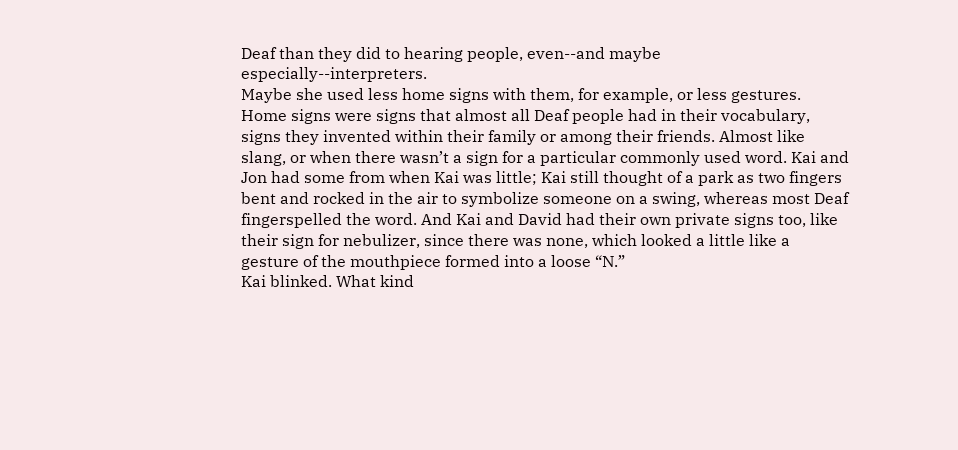Deaf than they did to hearing people, even--and maybe especially--interpreters.
Maybe she used less home signs with them, for example, or less gestures. Home signs were signs that almost all Deaf people had in their vocabulary, signs they invented within their family or among their friends. Almost like slang, or when there wasn’t a sign for a particular commonly used word. Kai and Jon had some from when Kai was little; Kai still thought of a park as two fingers bent and rocked in the air to symbolize someone on a swing, whereas most Deaf fingerspelled the word. And Kai and David had their own private signs too, like their sign for nebulizer, since there was none, which looked a little like a gesture of the mouthpiece formed into a loose “N.”
Kai blinked. What kind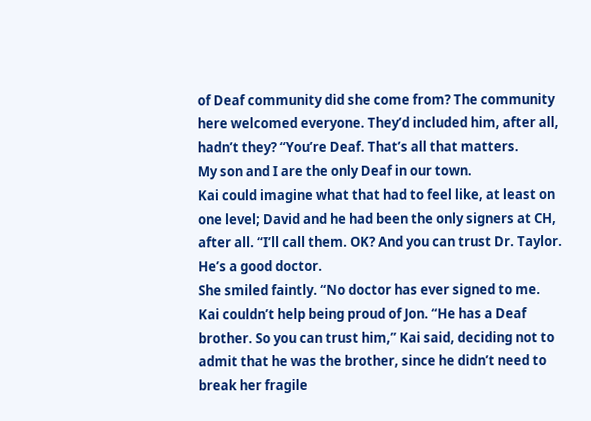of Deaf community did she come from? The community here welcomed everyone. They’d included him, after all, hadn’t they? “You’re Deaf. That’s all that matters.
My son and I are the only Deaf in our town.
Kai could imagine what that had to feel like, at least on one level; David and he had been the only signers at CH, after all. “I’ll call them. OK? And you can trust Dr. Taylor. He’s a good doctor.
She smiled faintly. “No doctor has ever signed to me.
Kai couldn’t help being proud of Jon. “He has a Deaf brother. So you can trust him,” Kai said, deciding not to admit that he was the brother, since he didn’t need to break her fragile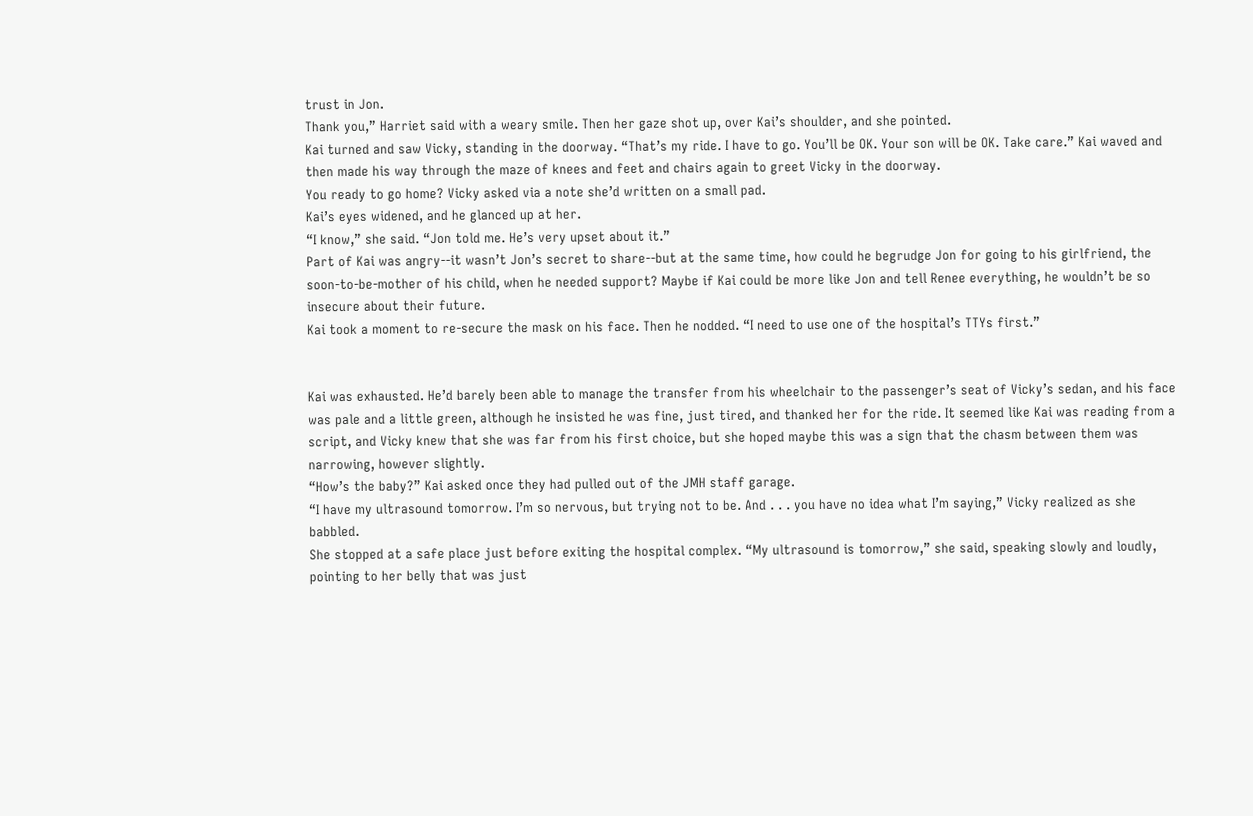trust in Jon.
Thank you,” Harriet said with a weary smile. Then her gaze shot up, over Kai’s shoulder, and she pointed.
Kai turned and saw Vicky, standing in the doorway. “That’s my ride. I have to go. You’ll be OK. Your son will be OK. Take care.” Kai waved and then made his way through the maze of knees and feet and chairs again to greet Vicky in the doorway.
You ready to go home? Vicky asked via a note she’d written on a small pad.
Kai’s eyes widened, and he glanced up at her.
“I know,” she said. “Jon told me. He’s very upset about it.”
Part of Kai was angry--it wasn’t Jon’s secret to share--but at the same time, how could he begrudge Jon for going to his girlfriend, the soon-to-be-mother of his child, when he needed support? Maybe if Kai could be more like Jon and tell Renee everything, he wouldn’t be so insecure about their future.
Kai took a moment to re-secure the mask on his face. Then he nodded. “I need to use one of the hospital’s TTYs first.”


Kai was exhausted. He’d barely been able to manage the transfer from his wheelchair to the passenger’s seat of Vicky’s sedan, and his face was pale and a little green, although he insisted he was fine, just tired, and thanked her for the ride. It seemed like Kai was reading from a script, and Vicky knew that she was far from his first choice, but she hoped maybe this was a sign that the chasm between them was narrowing, however slightly.
“How’s the baby?” Kai asked once they had pulled out of the JMH staff garage.
“I have my ultrasound tomorrow. I’m so nervous, but trying not to be. And . . . you have no idea what I’m saying,” Vicky realized as she babbled.
She stopped at a safe place just before exiting the hospital complex. “My ultrasound is tomorrow,” she said, speaking slowly and loudly, pointing to her belly that was just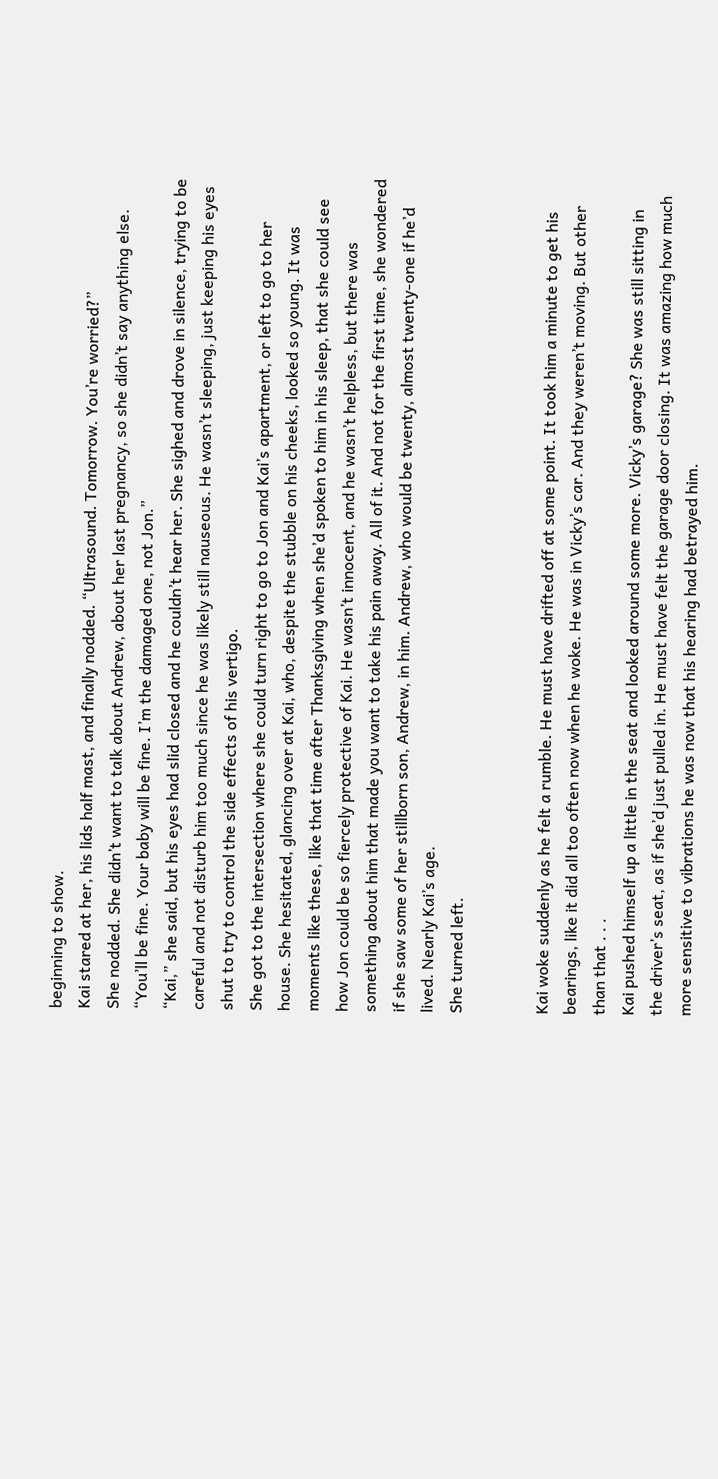beginning to show.
Kai stared at her, his lids half mast, and finally nodded. “Ultrasound. Tomorrow. You’re worried?”
She nodded. She didn’t want to talk about Andrew, about her last pregnancy, so she didn’t say anything else.
“You’ll be fine. Your baby will be fine. I’m the damaged one, not Jon.”
“Kai,” she said, but his eyes had slid closed and he couldn’t hear her. She sighed and drove in silence, trying to be careful and not disturb him too much since he was likely still nauseous. He wasn’t sleeping, just keeping his eyes shut to try to control the side effects of his vertigo.
She got to the intersection where she could turn right to go to Jon and Kai’s apartment, or left to go to her house. She hesitated, glancing over at Kai, who, despite the stubble on his cheeks, looked so young. It was moments like these, like that time after Thanksgiving when she’d spoken to him in his sleep, that she could see how Jon could be so fiercely protective of Kai. He wasn’t innocent, and he wasn’t helpless, but there was something about him that made you want to take his pain away. All of it. And not for the first time, she wondered if she saw some of her stillborn son, Andrew, in him. Andrew, who would be twenty, almost twenty-one if he’d lived. Nearly Kai’s age.
She turned left.


Kai woke suddenly as he felt a rumble. He must have drifted off at some point. It took him a minute to get his bearings, like it did all too often now when he woke. He was in Vicky’s car. And they weren’t moving. But other than that . . .
Kai pushed himself up a little in the seat and looked around some more. Vicky’s garage? She was still sitting in the driver’s seat, as if she’d just pulled in. He must have felt the garage door closing. It was amazing how much more sensitive to vibrations he was now that his hearing had betrayed him.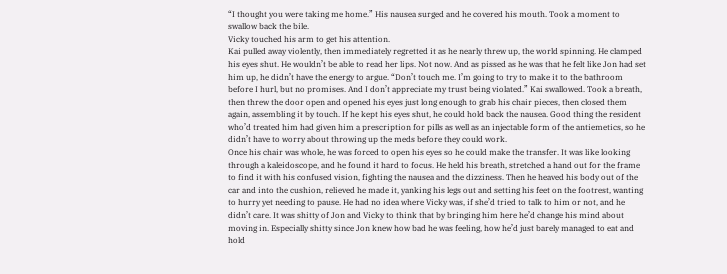“I thought you were taking me home.” His nausea surged and he covered his mouth. Took a moment to swallow back the bile.
Vicky touched his arm to get his attention.
Kai pulled away violently, then immediately regretted it as he nearly threw up, the world spinning. He clamped his eyes shut. He wouldn’t be able to read her lips. Not now. And as pissed as he was that he felt like Jon had set him up, he didn’t have the energy to argue. “Don’t touch me. I’m going to try to make it to the bathroom before I hurl, but no promises. And I don’t appreciate my trust being violated.” Kai swallowed. Took a breath, then threw the door open and opened his eyes just long enough to grab his chair pieces, then closed them again, assembling it by touch. If he kept his eyes shut, he could hold back the nausea. Good thing the resident who’d treated him had given him a prescription for pills as well as an injectable form of the antiemetics, so he didn’t have to worry about throwing up the meds before they could work.
Once his chair was whole, he was forced to open his eyes so he could make the transfer. It was like looking through a kaleidoscope, and he found it hard to focus. He held his breath, stretched a hand out for the frame to find it with his confused vision, fighting the nausea and the dizziness. Then he heaved his body out of the car and into the cushion, relieved he made it, yanking his legs out and setting his feet on the footrest, wanting to hurry yet needing to pause. He had no idea where Vicky was, if she’d tried to talk to him or not, and he didn’t care. It was shitty of Jon and Vicky to think that by bringing him here he’d change his mind about moving in. Especially shitty since Jon knew how bad he was feeling, how he’d just barely managed to eat and hold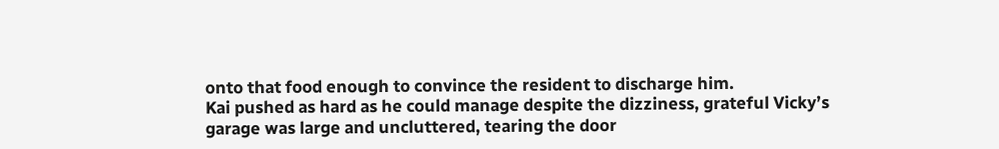onto that food enough to convince the resident to discharge him.
Kai pushed as hard as he could manage despite the dizziness, grateful Vicky’s garage was large and uncluttered, tearing the door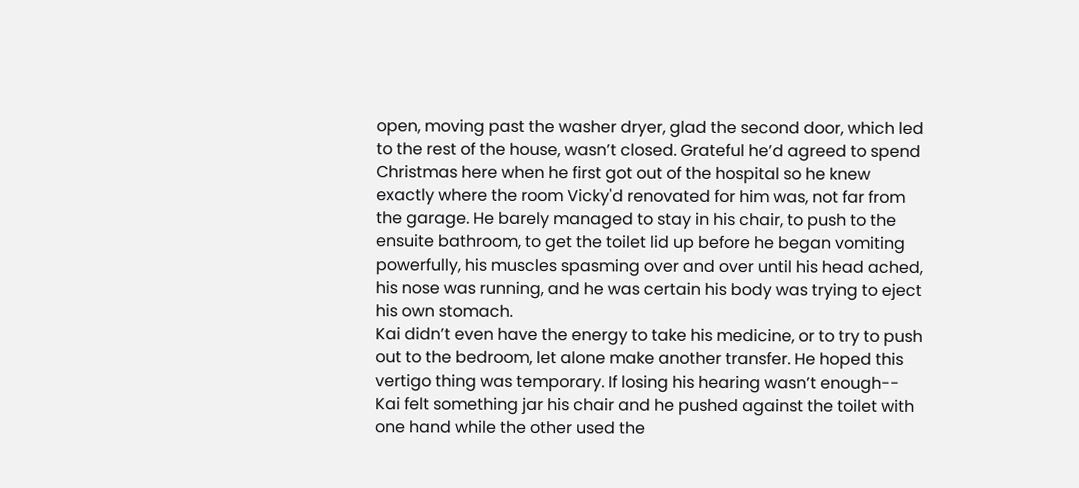open, moving past the washer dryer, glad the second door, which led to the rest of the house, wasn’t closed. Grateful he’d agreed to spend Christmas here when he first got out of the hospital so he knew exactly where the room Vicky'd renovated for him was, not far from the garage. He barely managed to stay in his chair, to push to the ensuite bathroom, to get the toilet lid up before he began vomiting powerfully, his muscles spasming over and over until his head ached, his nose was running, and he was certain his body was trying to eject his own stomach.
Kai didn’t even have the energy to take his medicine, or to try to push out to the bedroom, let alone make another transfer. He hoped this vertigo thing was temporary. If losing his hearing wasn’t enough--
Kai felt something jar his chair and he pushed against the toilet with one hand while the other used the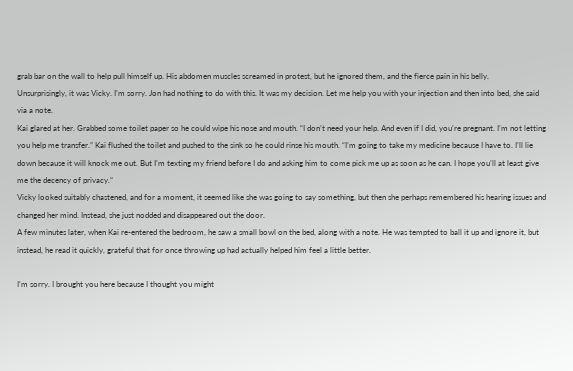grab bar on the wall to help pull himself up. His abdomen muscles screamed in protest, but he ignored them, and the fierce pain in his belly.
Unsurprisingly, it was Vicky. I’m sorry. Jon had nothing to do with this. It was my decision. Let me help you with your injection and then into bed, she said via a note.
Kai glared at her. Grabbed some toilet paper so he could wipe his nose and mouth. “I don’t need your help. And even if I did, you’re pregnant. I’m not letting you help me transfer.” Kai flushed the toilet and pushed to the sink so he could rinse his mouth. “I’m going to take my medicine because I have to. I’ll lie down because it will knock me out. But I’m texting my friend before I do and asking him to come pick me up as soon as he can. I hope you’ll at least give me the decency of privacy.”
Vicky looked suitably chastened, and for a moment, it seemed like she was going to say something, but then she perhaps remembered his hearing issues and changed her mind. Instead, she just nodded and disappeared out the door.
A few minutes later, when Kai re-entered the bedroom, he saw a small bowl on the bed, along with a note. He was tempted to ball it up and ignore it, but instead, he read it quickly, grateful that for once throwing up had actually helped him feel a little better.

I’m sorry. I brought you here because I thought you might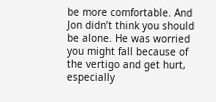be more comfortable. And Jon didn’t think you should be alone. He was worried you might fall because of the vertigo and get hurt, especially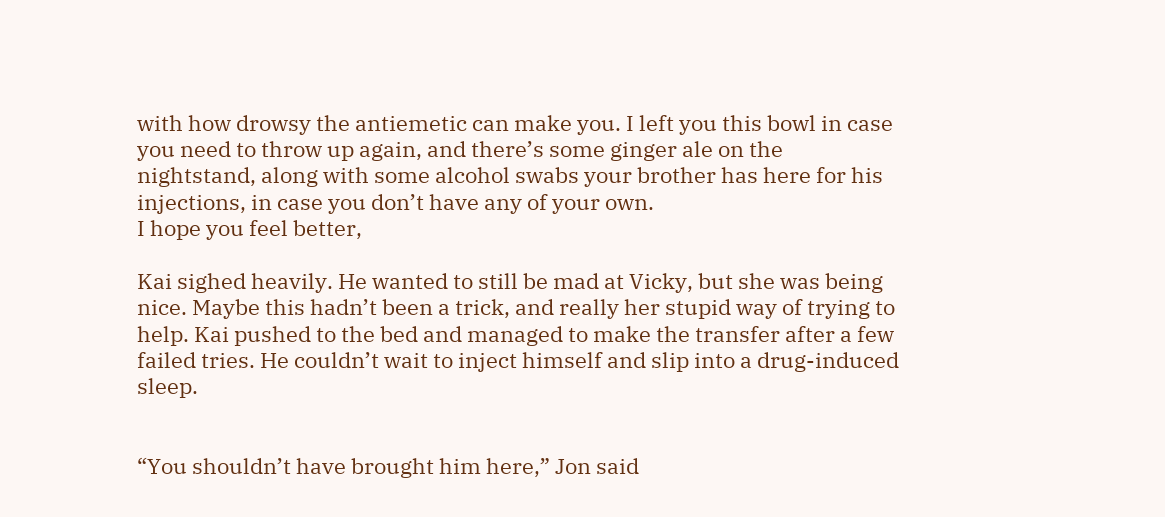with how drowsy the antiemetic can make you. I left you this bowl in case you need to throw up again, and there’s some ginger ale on the nightstand, along with some alcohol swabs your brother has here for his injections, in case you don’t have any of your own.
I hope you feel better,

Kai sighed heavily. He wanted to still be mad at Vicky, but she was being nice. Maybe this hadn’t been a trick, and really her stupid way of trying to help. Kai pushed to the bed and managed to make the transfer after a few failed tries. He couldn’t wait to inject himself and slip into a drug-induced sleep.


“You shouldn’t have brought him here,” Jon said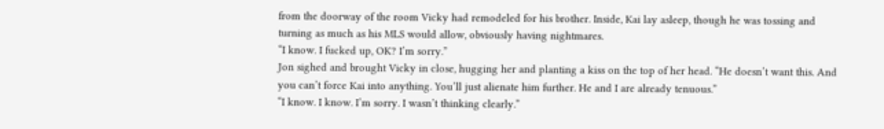from the doorway of the room Vicky had remodeled for his brother. Inside, Kai lay asleep, though he was tossing and turning as much as his MLS would allow, obviously having nightmares.
“I know. I fucked up, OK? I’m sorry.”
Jon sighed and brought Vicky in close, hugging her and planting a kiss on the top of her head. “He doesn’t want this. And you can’t force Kai into anything. You’ll just alienate him further. He and I are already tenuous.”
“I know. I know. I’m sorry. I wasn’t thinking clearly.”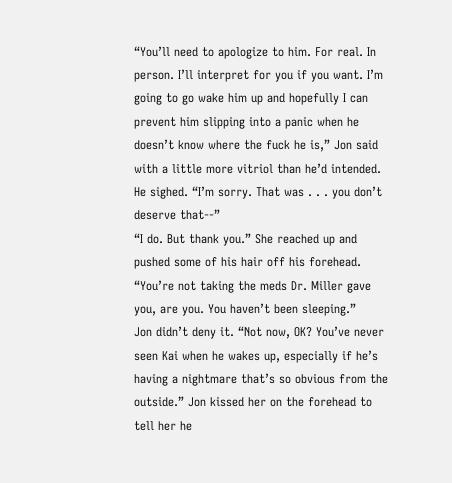“You’ll need to apologize to him. For real. In person. I’ll interpret for you if you want. I’m going to go wake him up and hopefully I can prevent him slipping into a panic when he doesn’t know where the fuck he is,” Jon said with a little more vitriol than he’d intended. He sighed. “I’m sorry. That was . . . you don’t deserve that--”
“I do. But thank you.” She reached up and pushed some of his hair off his forehead. “You’re not taking the meds Dr. Miller gave you, are you. You haven’t been sleeping.”
Jon didn’t deny it. “Not now, OK? You’ve never seen Kai when he wakes up, especially if he’s having a nightmare that’s so obvious from the outside.” Jon kissed her on the forehead to tell her he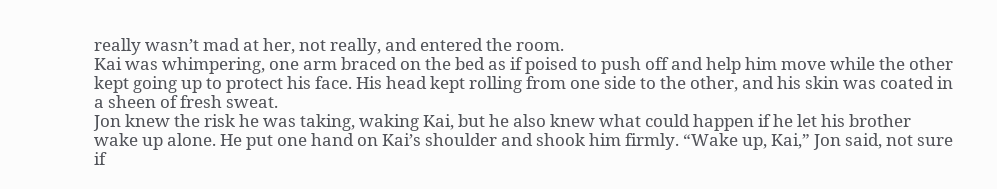really wasn’t mad at her, not really, and entered the room.
Kai was whimpering, one arm braced on the bed as if poised to push off and help him move while the other kept going up to protect his face. His head kept rolling from one side to the other, and his skin was coated in a sheen of fresh sweat.
Jon knew the risk he was taking, waking Kai, but he also knew what could happen if he let his brother wake up alone. He put one hand on Kai’s shoulder and shook him firmly. “Wake up, Kai,” Jon said, not sure if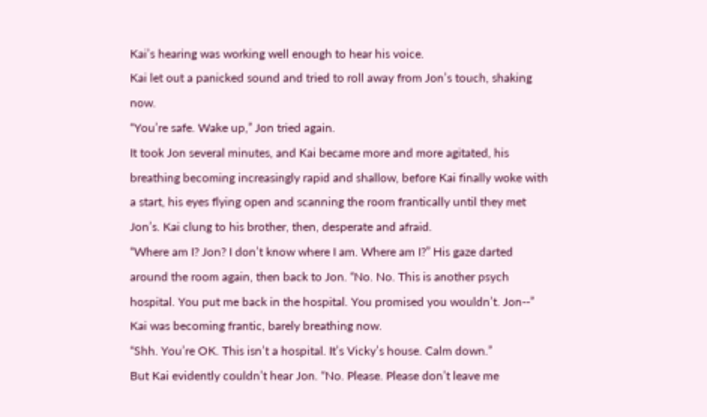Kai’s hearing was working well enough to hear his voice.
Kai let out a panicked sound and tried to roll away from Jon’s touch, shaking now.
“You’re safe. Wake up,” Jon tried again.
It took Jon several minutes, and Kai became more and more agitated, his breathing becoming increasingly rapid and shallow, before Kai finally woke with a start, his eyes flying open and scanning the room frantically until they met Jon’s. Kai clung to his brother, then, desperate and afraid.
“Where am I? Jon? I don’t know where I am. Where am I?” His gaze darted around the room again, then back to Jon. “No. No. This is another psych hospital. You put me back in the hospital. You promised you wouldn’t. Jon--” Kai was becoming frantic, barely breathing now.
“Shh. You’re OK. This isn’t a hospital. It’s Vicky’s house. Calm down.”
But Kai evidently couldn’t hear Jon. “No. Please. Please don’t leave me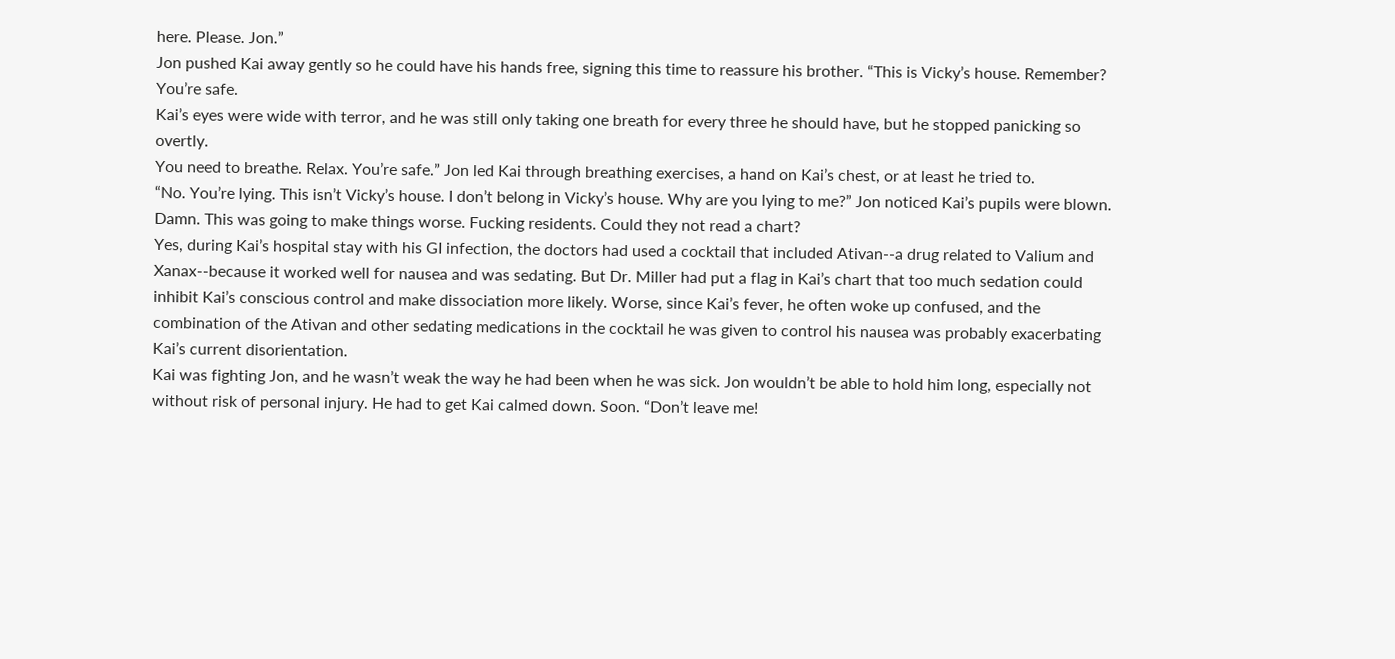here. Please. Jon.”
Jon pushed Kai away gently so he could have his hands free, signing this time to reassure his brother. “This is Vicky’s house. Remember? You’re safe.
Kai’s eyes were wide with terror, and he was still only taking one breath for every three he should have, but he stopped panicking so overtly.
You need to breathe. Relax. You’re safe.” Jon led Kai through breathing exercises, a hand on Kai’s chest, or at least he tried to.
“No. You’re lying. This isn’t Vicky’s house. I don’t belong in Vicky’s house. Why are you lying to me?” Jon noticed Kai’s pupils were blown. Damn. This was going to make things worse. Fucking residents. Could they not read a chart?
Yes, during Kai’s hospital stay with his GI infection, the doctors had used a cocktail that included Ativan--a drug related to Valium and Xanax--because it worked well for nausea and was sedating. But Dr. Miller had put a flag in Kai’s chart that too much sedation could inhibit Kai’s conscious control and make dissociation more likely. Worse, since Kai’s fever, he often woke up confused, and the combination of the Ativan and other sedating medications in the cocktail he was given to control his nausea was probably exacerbating Kai’s current disorientation.
Kai was fighting Jon, and he wasn’t weak the way he had been when he was sick. Jon wouldn’t be able to hold him long, especially not without risk of personal injury. He had to get Kai calmed down. Soon. “Don’t leave me!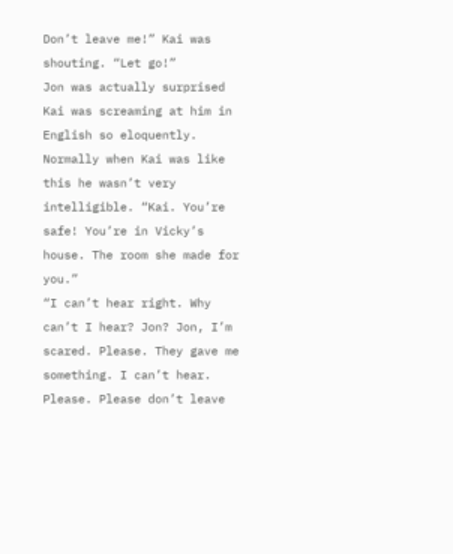Don’t leave me!” Kai was shouting. “Let go!”
Jon was actually surprised Kai was screaming at him in English so eloquently. Normally when Kai was like this he wasn’t very intelligible. “Kai. You’re safe! You’re in Vicky’s house. The room she made for you.”
“I can’t hear right. Why can’t I hear? Jon? Jon, I’m scared. Please. They gave me something. I can’t hear. Please. Please don’t leave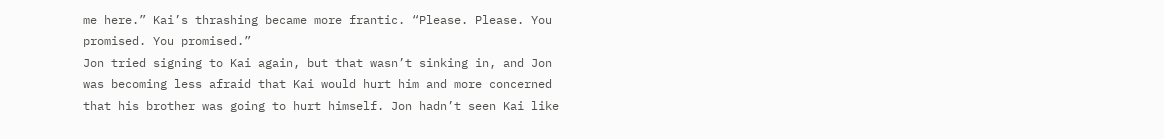me here.” Kai’s thrashing became more frantic. “Please. Please. You promised. You promised.”
Jon tried signing to Kai again, but that wasn’t sinking in, and Jon was becoming less afraid that Kai would hurt him and more concerned that his brother was going to hurt himself. Jon hadn’t seen Kai like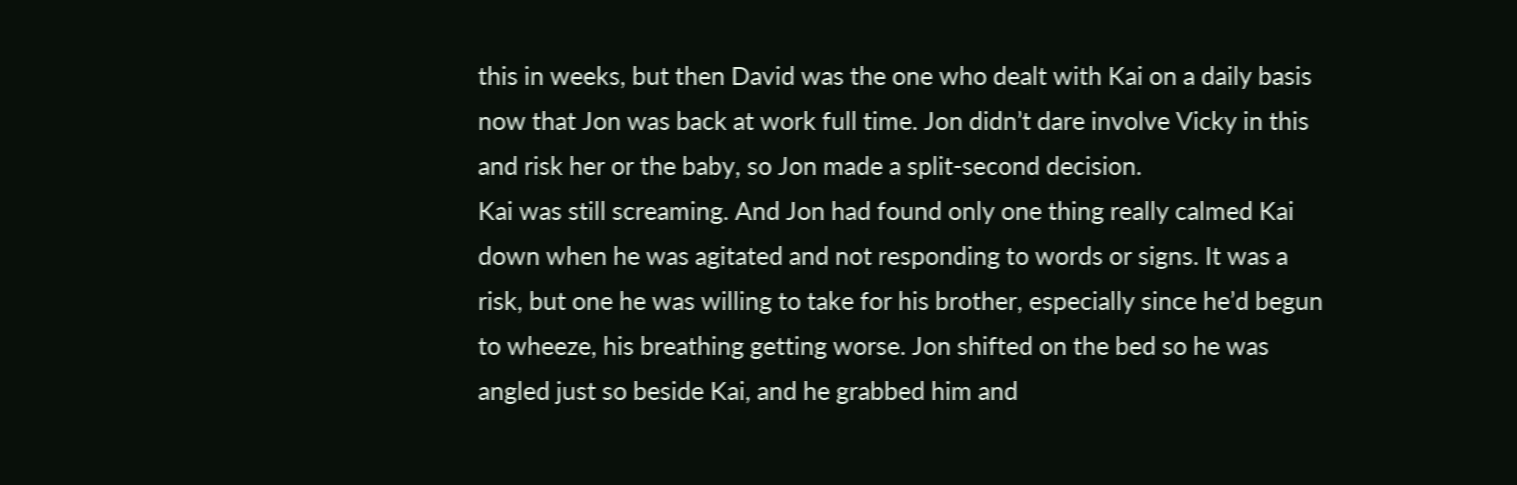this in weeks, but then David was the one who dealt with Kai on a daily basis now that Jon was back at work full time. Jon didn’t dare involve Vicky in this and risk her or the baby, so Jon made a split-second decision.
Kai was still screaming. And Jon had found only one thing really calmed Kai down when he was agitated and not responding to words or signs. It was a risk, but one he was willing to take for his brother, especially since he’d begun to wheeze, his breathing getting worse. Jon shifted on the bed so he was angled just so beside Kai, and he grabbed him and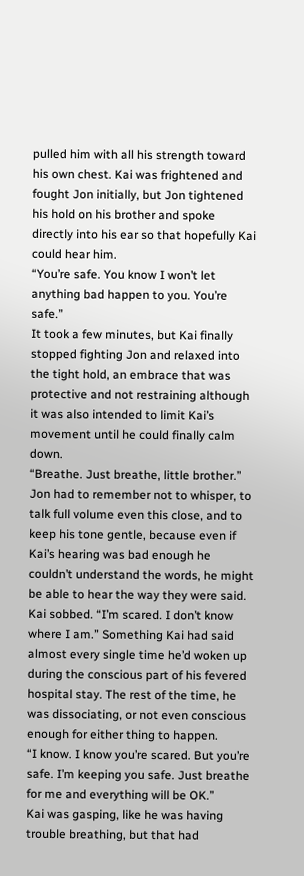pulled him with all his strength toward his own chest. Kai was frightened and fought Jon initially, but Jon tightened his hold on his brother and spoke directly into his ear so that hopefully Kai could hear him.
“You’re safe. You know I won’t let anything bad happen to you. You’re safe.”
It took a few minutes, but Kai finally stopped fighting Jon and relaxed into the tight hold, an embrace that was protective and not restraining although it was also intended to limit Kai’s movement until he could finally calm down.
“Breathe. Just breathe, little brother.” Jon had to remember not to whisper, to talk full volume even this close, and to keep his tone gentle, because even if Kai’s hearing was bad enough he couldn’t understand the words, he might be able to hear the way they were said.
Kai sobbed. “I’m scared. I don’t know where I am.” Something Kai had said almost every single time he’d woken up during the conscious part of his fevered hospital stay. The rest of the time, he was dissociating, or not even conscious enough for either thing to happen.
“I know. I know you’re scared. But you’re safe. I’m keeping you safe. Just breathe for me and everything will be OK.”
Kai was gasping, like he was having trouble breathing, but that had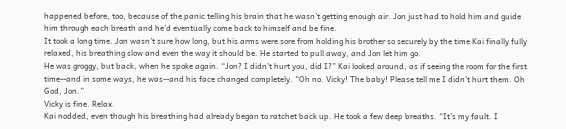happened before, too, because of the panic telling his brain that he wasn’t getting enough air. Jon just had to hold him and guide him through each breath and he’d eventually come back to himself and be fine.
It took a long time. Jon wasn’t sure how long, but his arms were sore from holding his brother so securely by the time Kai finally fully relaxed, his breathing slow and even the way it should be. He started to pull away, and Jon let him go.
He was groggy, but back, when he spoke again. “Jon? I didn’t hurt you, did I?” Kai looked around, as if seeing the room for the first time--and in some ways, he was--and his face changed completely. “Oh no. Vicky! The baby! Please tell me I didn’t hurt them. Oh God, Jon.”
Vicky is fine. Relax.
Kai nodded, even though his breathing had already began to ratchet back up. He took a few deep breaths. “It’s my fault. I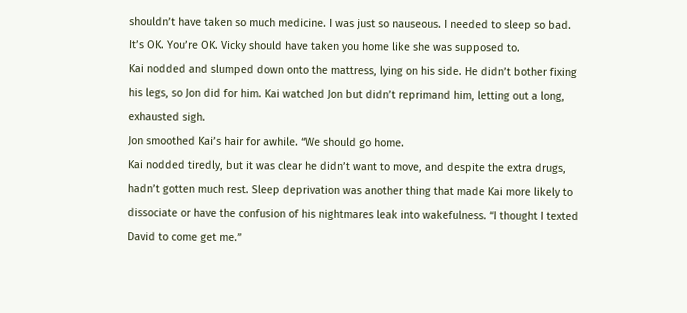shouldn’t have taken so much medicine. I was just so nauseous. I needed to sleep so bad.
It’s OK. You’re OK. Vicky should have taken you home like she was supposed to.
Kai nodded and slumped down onto the mattress, lying on his side. He didn’t bother fixing his legs, so Jon did for him. Kai watched Jon but didn’t reprimand him, letting out a long, exhausted sigh.
Jon smoothed Kai’s hair for awhile. “We should go home.
Kai nodded tiredly, but it was clear he didn’t want to move, and despite the extra drugs, hadn’t gotten much rest. Sleep deprivation was another thing that made Kai more likely to dissociate or have the confusion of his nightmares leak into wakefulness. “I thought I texted David to come get me.”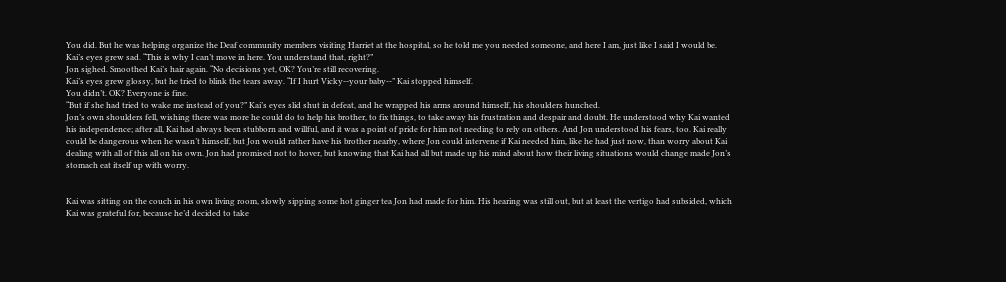You did. But he was helping organize the Deaf community members visiting Harriet at the hospital, so he told me you needed someone, and here I am, just like I said I would be.
Kai’s eyes grew sad. “This is why I can’t move in here. You understand that, right?”
Jon sighed. Smoothed Kai’s hair again. “No decisions yet, OK? You’re still recovering.
Kai’s eyes grew glossy, but he tried to blink the tears away. “If I hurt Vicky--your baby--” Kai stopped himself.
You didn’t. OK? Everyone is fine.
“But if she had tried to wake me instead of you?” Kai’s eyes slid shut in defeat, and he wrapped his arms around himself, his shoulders hunched.
Jon’s own shoulders fell, wishing there was more he could do to help his brother, to fix things, to take away his frustration and despair and doubt. He understood why Kai wanted his independence; after all, Kai had always been stubborn and willful, and it was a point of pride for him not needing to rely on others. And Jon understood his fears, too. Kai really could be dangerous when he wasn’t himself, but Jon would rather have his brother nearby, where Jon could intervene if Kai needed him, like he had just now, than worry about Kai dealing with all of this all on his own. Jon had promised not to hover, but knowing that Kai had all but made up his mind about how their living situations would change made Jon’s stomach eat itself up with worry.


Kai was sitting on the couch in his own living room, slowly sipping some hot ginger tea Jon had made for him. His hearing was still out, but at least the vertigo had subsided, which Kai was grateful for, because he’d decided to take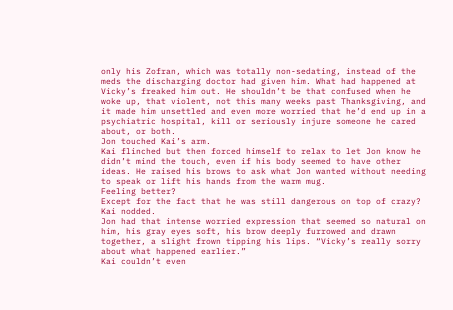only his Zofran, which was totally non-sedating, instead of the meds the discharging doctor had given him. What had happened at Vicky’s freaked him out. He shouldn’t be that confused when he woke up, that violent, not this many weeks past Thanksgiving, and it made him unsettled and even more worried that he’d end up in a psychiatric hospital, kill or seriously injure someone he cared about, or both.
Jon touched Kai’s arm.
Kai flinched but then forced himself to relax to let Jon know he didn’t mind the touch, even if his body seemed to have other ideas. He raised his brows to ask what Jon wanted without needing to speak or lift his hands from the warm mug.
Feeling better?
Except for the fact that he was still dangerous on top of crazy? Kai nodded.
Jon had that intense worried expression that seemed so natural on him, his gray eyes soft, his brow deeply furrowed and drawn together, a slight frown tipping his lips. “Vicky’s really sorry about what happened earlier.”
Kai couldn’t even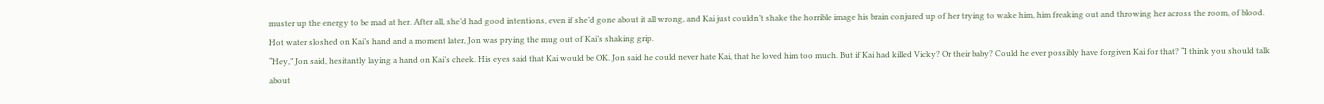muster up the energy to be mad at her. After all, she’d had good intentions, even if she’d gone about it all wrong, and Kai just couldn’t shake the horrible image his brain conjured up of her trying to wake him, him freaking out and throwing her across the room, of blood.
Hot water sloshed on Kai’s hand and a moment later, Jon was prying the mug out of Kai’s shaking grip.
“Hey,” Jon said, hesitantly laying a hand on Kai’s cheek. His eyes said that Kai would be OK. Jon said he could never hate Kai, that he loved him too much. But if Kai had killed Vicky? Or their baby? Could he ever possibly have forgiven Kai for that? “I think you should talk about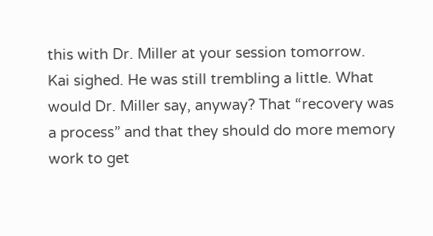this with Dr. Miller at your session tomorrow.
Kai sighed. He was still trembling a little. What would Dr. Miller say, anyway? That “recovery was a process” and that they should do more memory work to get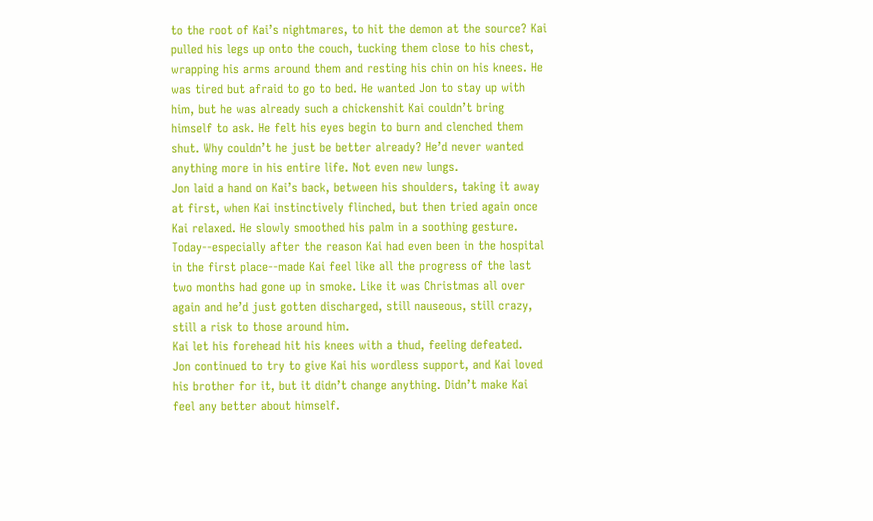to the root of Kai’s nightmares, to hit the demon at the source? Kai pulled his legs up onto the couch, tucking them close to his chest, wrapping his arms around them and resting his chin on his knees. He was tired but afraid to go to bed. He wanted Jon to stay up with him, but he was already such a chickenshit Kai couldn’t bring himself to ask. He felt his eyes begin to burn and clenched them shut. Why couldn’t he just be better already? He’d never wanted anything more in his entire life. Not even new lungs.
Jon laid a hand on Kai’s back, between his shoulders, taking it away at first, when Kai instinctively flinched, but then tried again once Kai relaxed. He slowly smoothed his palm in a soothing gesture. Today--especially after the reason Kai had even been in the hospital in the first place--made Kai feel like all the progress of the last two months had gone up in smoke. Like it was Christmas all over again and he’d just gotten discharged, still nauseous, still crazy, still a risk to those around him.
Kai let his forehead hit his knees with a thud, feeling defeated.
Jon continued to try to give Kai his wordless support, and Kai loved his brother for it, but it didn’t change anything. Didn’t make Kai feel any better about himself.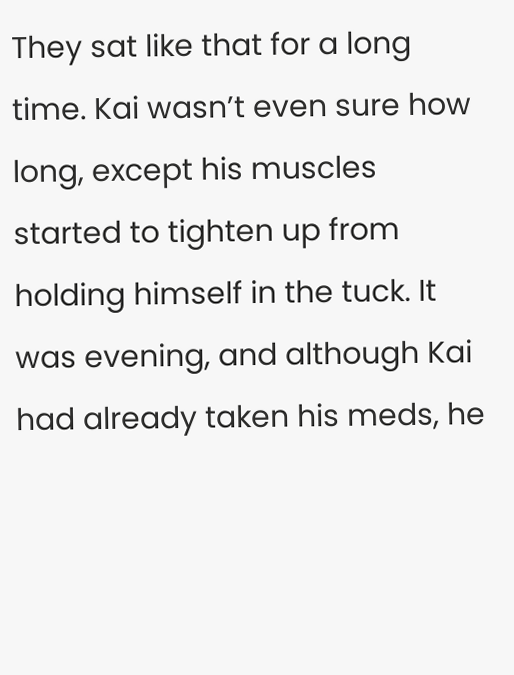They sat like that for a long time. Kai wasn’t even sure how long, except his muscles started to tighten up from holding himself in the tuck. It was evening, and although Kai had already taken his meds, he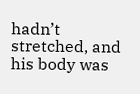hadn’t stretched, and his body was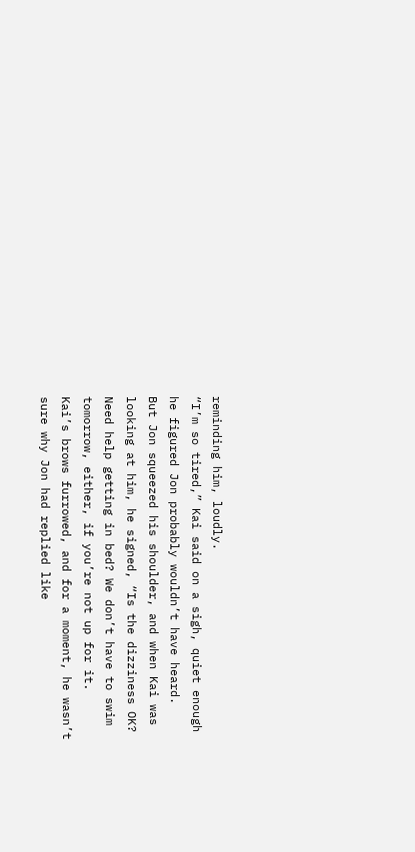reminding him, loudly.
“I’m so tired,” Kai said on a sigh, quiet enough he figured Jon probably wouldn’t have heard.
But Jon squeezed his shoulder, and when Kai was looking at him, he signed, “Is the dizziness OK? Need help getting in bed? We don’t have to swim tomorrow, either, if you’re not up for it.
Kai’s brows furrowed, and for a moment, he wasn’t sure why Jon had replied like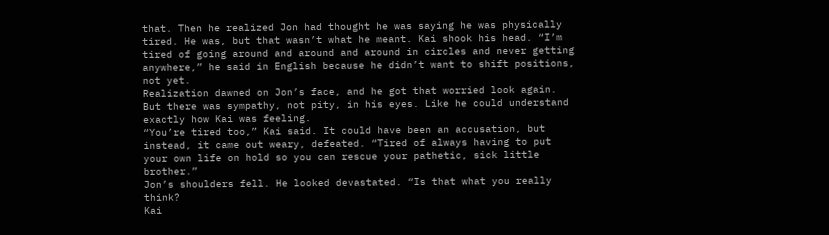that. Then he realized Jon had thought he was saying he was physically tired. He was, but that wasn’t what he meant. Kai shook his head. “I’m tired of going around and around and around in circles and never getting anywhere,” he said in English because he didn’t want to shift positions, not yet.
Realization dawned on Jon’s face, and he got that worried look again. But there was sympathy, not pity, in his eyes. Like he could understand exactly how Kai was feeling.
“You’re tired too,” Kai said. It could have been an accusation, but instead, it came out weary, defeated. “Tired of always having to put your own life on hold so you can rescue your pathetic, sick little brother.”
Jon’s shoulders fell. He looked devastated. “Is that what you really think?
Kai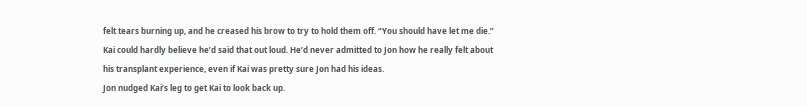felt tears burning up, and he creased his brow to try to hold them off. “You should have let me die.” Kai could hardly believe he’d said that out loud. He’d never admitted to Jon how he really felt about his transplant experience, even if Kai was pretty sure Jon had his ideas.
Jon nudged Kai’s leg to get Kai to look back up.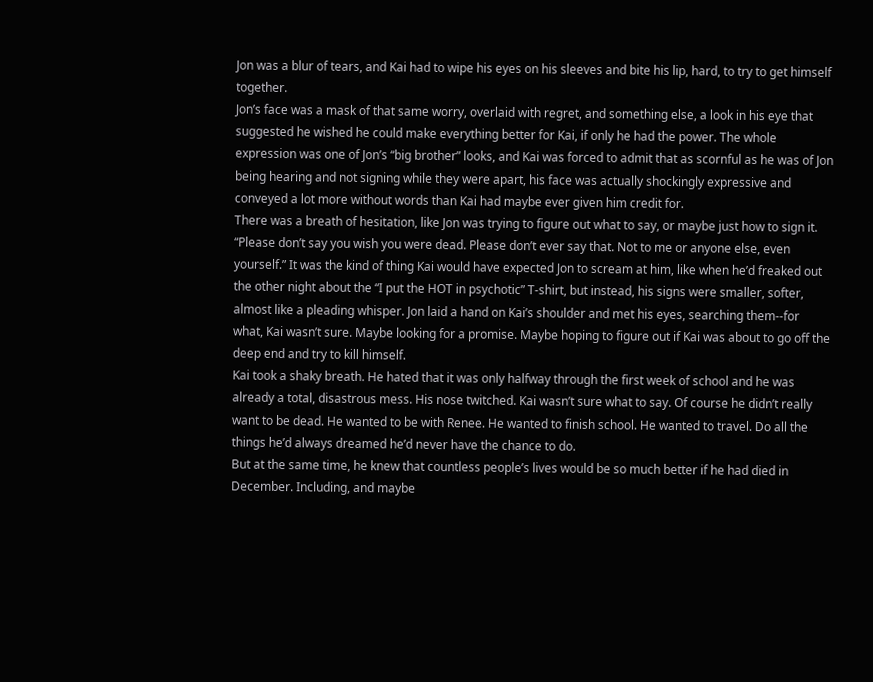Jon was a blur of tears, and Kai had to wipe his eyes on his sleeves and bite his lip, hard, to try to get himself together.
Jon’s face was a mask of that same worry, overlaid with regret, and something else, a look in his eye that suggested he wished he could make everything better for Kai, if only he had the power. The whole expression was one of Jon’s “big brother” looks, and Kai was forced to admit that as scornful as he was of Jon being hearing and not signing while they were apart, his face was actually shockingly expressive and conveyed a lot more without words than Kai had maybe ever given him credit for.
There was a breath of hesitation, like Jon was trying to figure out what to say, or maybe just how to sign it. “Please don’t say you wish you were dead. Please don’t ever say that. Not to me or anyone else, even yourself.” It was the kind of thing Kai would have expected Jon to scream at him, like when he’d freaked out the other night about the “I put the HOT in psychotic” T-shirt, but instead, his signs were smaller, softer, almost like a pleading whisper. Jon laid a hand on Kai’s shoulder and met his eyes, searching them--for what, Kai wasn’t sure. Maybe looking for a promise. Maybe hoping to figure out if Kai was about to go off the deep end and try to kill himself.
Kai took a shaky breath. He hated that it was only halfway through the first week of school and he was already a total, disastrous mess. His nose twitched. Kai wasn’t sure what to say. Of course he didn’t really want to be dead. He wanted to be with Renee. He wanted to finish school. He wanted to travel. Do all the things he’d always dreamed he’d never have the chance to do.
But at the same time, he knew that countless people’s lives would be so much better if he had died in December. Including, and maybe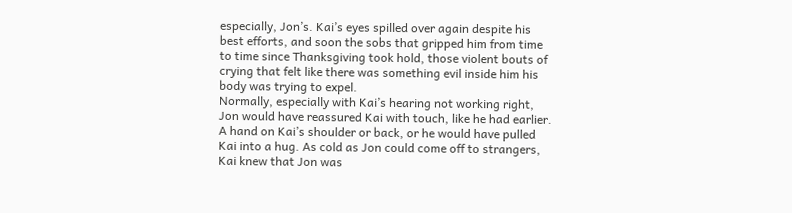especially, Jon’s. Kai’s eyes spilled over again despite his best efforts, and soon the sobs that gripped him from time to time since Thanksgiving took hold, those violent bouts of crying that felt like there was something evil inside him his body was trying to expel.
Normally, especially with Kai’s hearing not working right, Jon would have reassured Kai with touch, like he had earlier. A hand on Kai’s shoulder or back, or he would have pulled Kai into a hug. As cold as Jon could come off to strangers, Kai knew that Jon was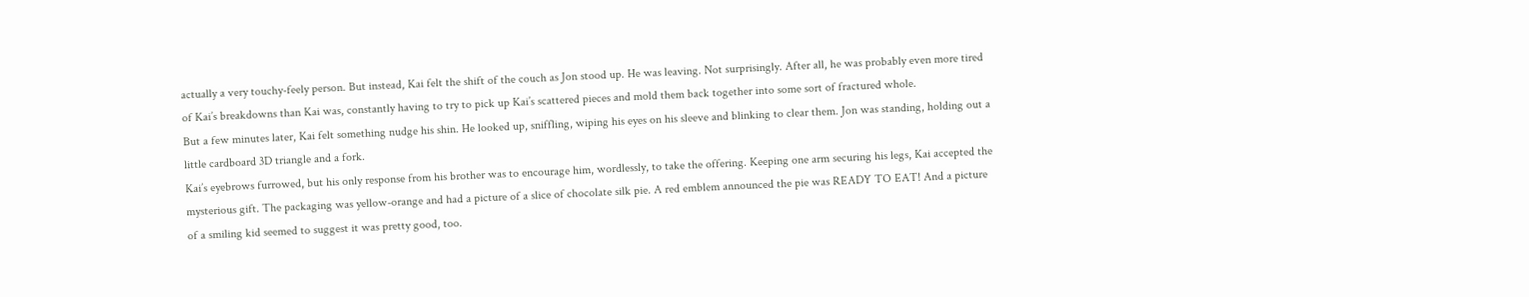actually a very touchy-feely person. But instead, Kai felt the shift of the couch as Jon stood up. He was leaving. Not surprisingly. After all, he was probably even more tired of Kai’s breakdowns than Kai was, constantly having to try to pick up Kai’s scattered pieces and mold them back together into some sort of fractured whole.
But a few minutes later, Kai felt something nudge his shin. He looked up, sniffling, wiping his eyes on his sleeve and blinking to clear them. Jon was standing, holding out a little cardboard 3D triangle and a fork.
Kai’s eyebrows furrowed, but his only response from his brother was to encourage him, wordlessly, to take the offering. Keeping one arm securing his legs, Kai accepted the mysterious gift. The packaging was yellow-orange and had a picture of a slice of chocolate silk pie. A red emblem announced the pie was READY TO EAT! And a picture of a smiling kid seemed to suggest it was pretty good, too.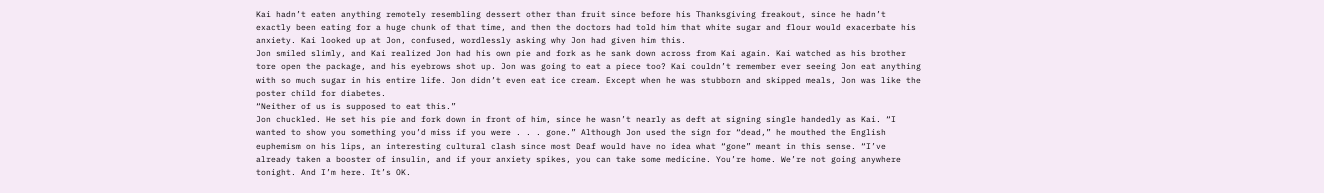Kai hadn’t eaten anything remotely resembling dessert other than fruit since before his Thanksgiving freakout, since he hadn’t exactly been eating for a huge chunk of that time, and then the doctors had told him that white sugar and flour would exacerbate his anxiety. Kai looked up at Jon, confused, wordlessly asking why Jon had given him this.
Jon smiled slimly, and Kai realized Jon had his own pie and fork as he sank down across from Kai again. Kai watched as his brother tore open the package, and his eyebrows shot up. Jon was going to eat a piece too? Kai couldn’t remember ever seeing Jon eat anything with so much sugar in his entire life. Jon didn’t even eat ice cream. Except when he was stubborn and skipped meals, Jon was like the poster child for diabetes.
“Neither of us is supposed to eat this.”
Jon chuckled. He set his pie and fork down in front of him, since he wasn’t nearly as deft at signing single handedly as Kai. “I wanted to show you something you’d miss if you were . . . gone.” Although Jon used the sign for “dead,” he mouthed the English euphemism on his lips, an interesting cultural clash since most Deaf would have no idea what “gone” meant in this sense. “I’ve already taken a booster of insulin, and if your anxiety spikes, you can take some medicine. You’re home. We’re not going anywhere tonight. And I’m here. It’s OK.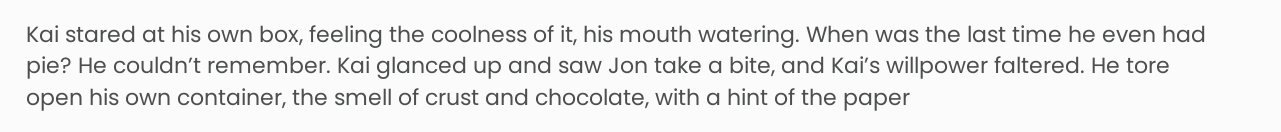Kai stared at his own box, feeling the coolness of it, his mouth watering. When was the last time he even had pie? He couldn’t remember. Kai glanced up and saw Jon take a bite, and Kai’s willpower faltered. He tore open his own container, the smell of crust and chocolate, with a hint of the paper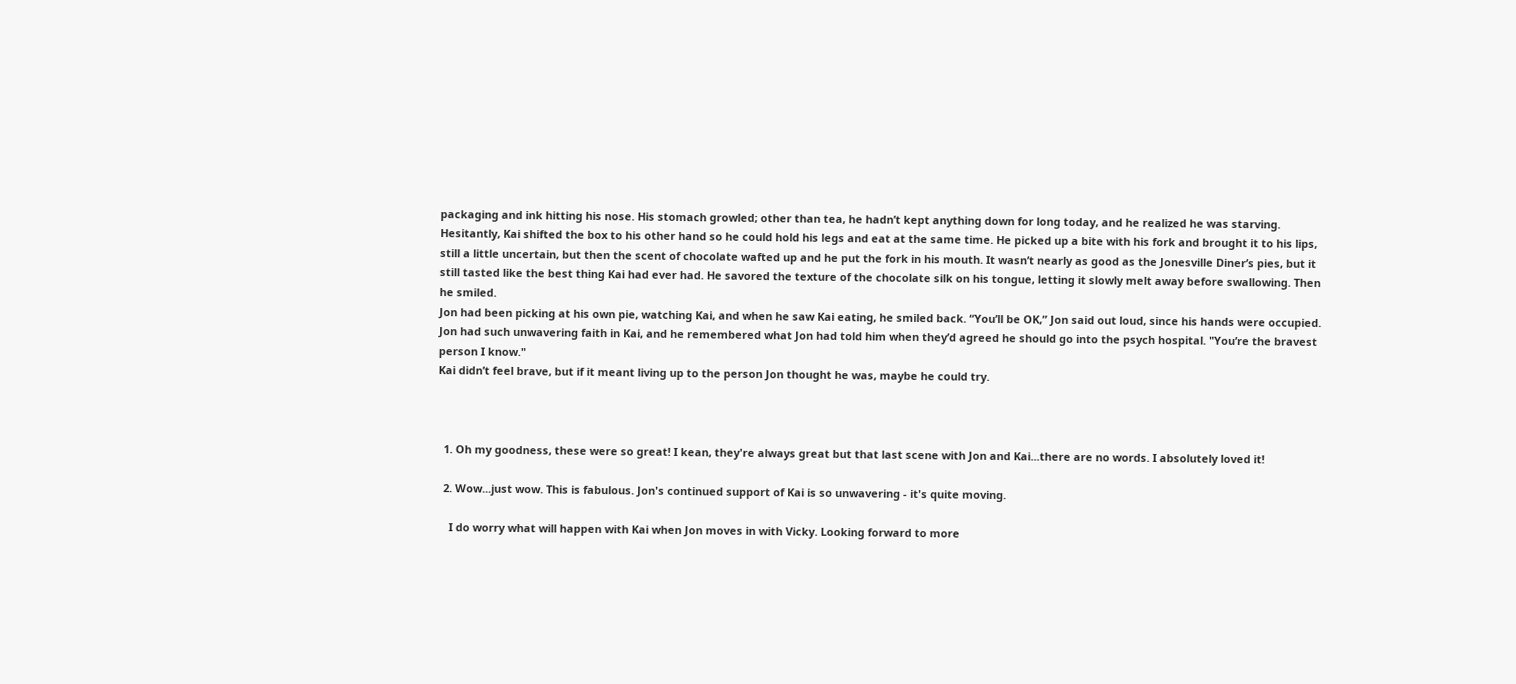packaging and ink hitting his nose. His stomach growled; other than tea, he hadn’t kept anything down for long today, and he realized he was starving.
Hesitantly, Kai shifted the box to his other hand so he could hold his legs and eat at the same time. He picked up a bite with his fork and brought it to his lips, still a little uncertain, but then the scent of chocolate wafted up and he put the fork in his mouth. It wasn’t nearly as good as the Jonesville Diner’s pies, but it still tasted like the best thing Kai had ever had. He savored the texture of the chocolate silk on his tongue, letting it slowly melt away before swallowing. Then he smiled.
Jon had been picking at his own pie, watching Kai, and when he saw Kai eating, he smiled back. “You’ll be OK,” Jon said out loud, since his hands were occupied. Jon had such unwavering faith in Kai, and he remembered what Jon had told him when they’d agreed he should go into the psych hospital. "You’re the bravest person I know."
Kai didn’t feel brave, but if it meant living up to the person Jon thought he was, maybe he could try.



  1. Oh my goodness, these were so great! I kean, they're always great but that last scene with Jon and Kai...there are no words. I absolutely loved it!

  2. Wow...just wow. This is fabulous. Jon's continued support of Kai is so unwavering - it's quite moving.

    I do worry what will happen with Kai when Jon moves in with Vicky. Looking forward to more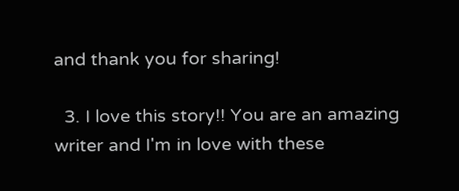and thank you for sharing!

  3. I love this story!! You are an amazing writer and I'm in love with these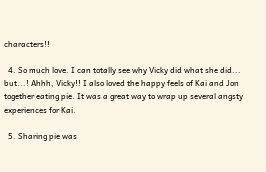characters!!

  4. So much love. I can totally see why Vicky did what she did... but...! Ahhh, Vicky!! I also loved the happy feels of Kai and Jon together eating pie. It was a great way to wrap up several angsty experiences for Kai.

  5. Sharing pie was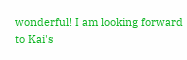wonderful! I am looking forward to Kai's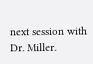next session with Dr. Miller.